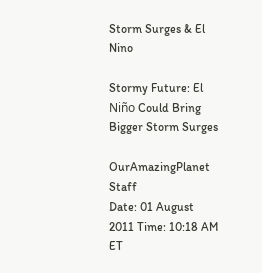Storm Surges & El Nino

Stormy Future: El Niño Could Bring Bigger Storm Surges

OurAmazingPlanet Staff
Date: 01 August 2011 Time: 10:18 AM ET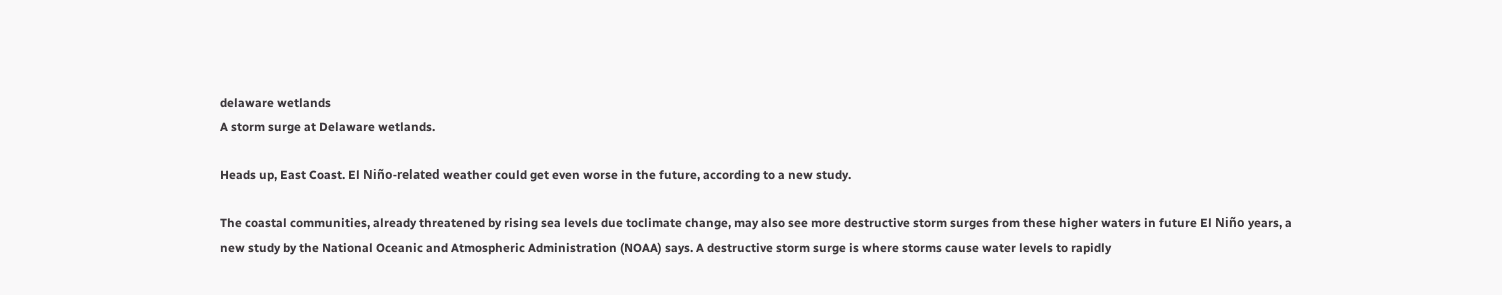delaware wetlands
A storm surge at Delaware wetlands.

Heads up, East Coast. El Niño-related weather could get even worse in the future, according to a new study.

The coastal communities, already threatened by rising sea levels due toclimate change, may also see more destructive storm surges from these higher waters in future El Niño years, a new study by the National Oceanic and Atmospheric Administration (NOAA) says. A destructive storm surge is where storms cause water levels to rapidly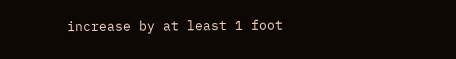increase by at least 1 foot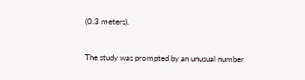(0.3 meters).

The study was prompted by an unusual number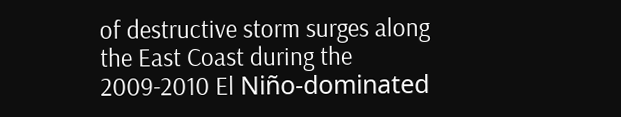of destructive storm surges along the East Coast during the 2009-2010 El Niño-dominated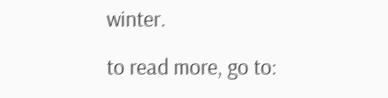winter.

to read more, go to: